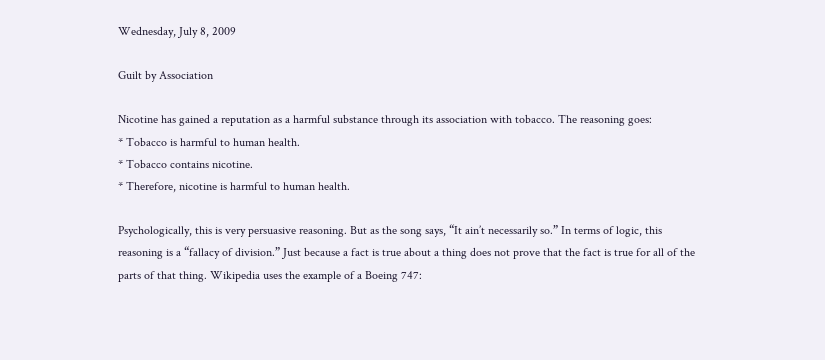Wednesday, July 8, 2009

Guilt by Association

Nicotine has gained a reputation as a harmful substance through its association with tobacco. The reasoning goes:
* Tobacco is harmful to human health.
* Tobacco contains nicotine.
* Therefore, nicotine is harmful to human health.

Psychologically, this is very persuasive reasoning. But as the song says, “It ain’t necessarily so.” In terms of logic, this reasoning is a “fallacy of division.” Just because a fact is true about a thing does not prove that the fact is true for all of the parts of that thing. Wikipedia uses the example of a Boeing 747: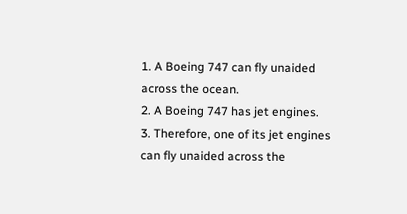1. A Boeing 747 can fly unaided across the ocean.
2. A Boeing 747 has jet engines.
3. Therefore, one of its jet engines can fly unaided across the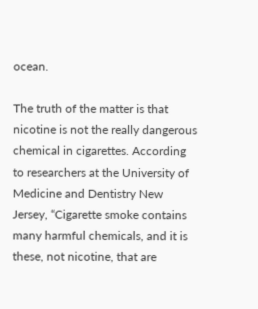ocean.

The truth of the matter is that nicotine is not the really dangerous chemical in cigarettes. According to researchers at the University of Medicine and Dentistry New Jersey, “Cigarette smoke contains many harmful chemicals, and it is these, not nicotine, that are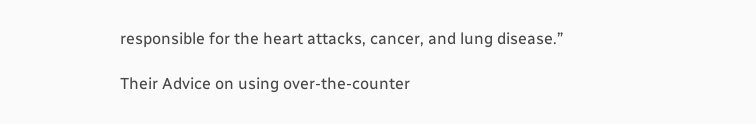responsible for the heart attacks, cancer, and lung disease.”

Their Advice on using over-the-counter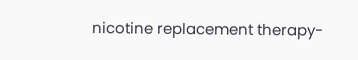nicotine replacement therapy-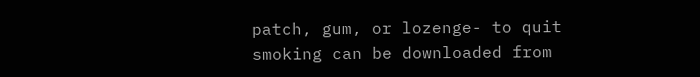patch, gum, or lozenge- to quit smoking can be downloaded from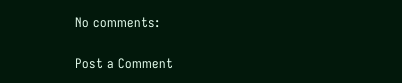No comments:

Post a Comment